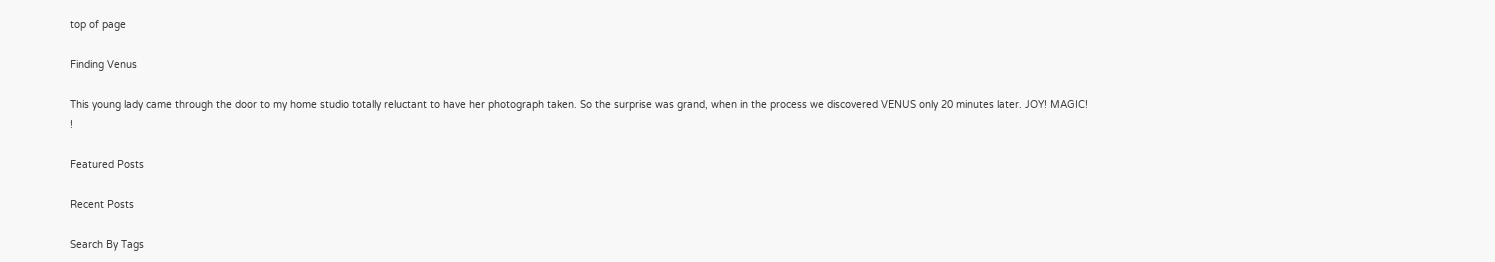top of page

Finding Venus

This young lady came through the door to my home studio totally reluctant to have her photograph taken. So the surprise was grand, when in the process we discovered VENUS only 20 minutes later. JOY! MAGIC! !

Featured Posts

Recent Posts

Search By Tags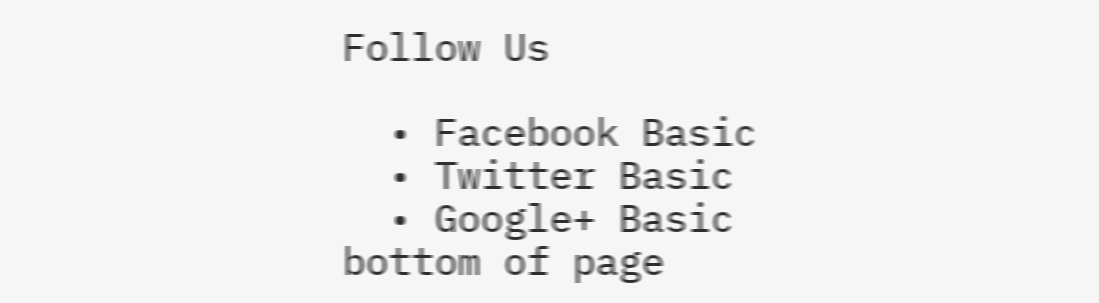Follow Us

  • Facebook Basic
  • Twitter Basic
  • Google+ Basic
bottom of page